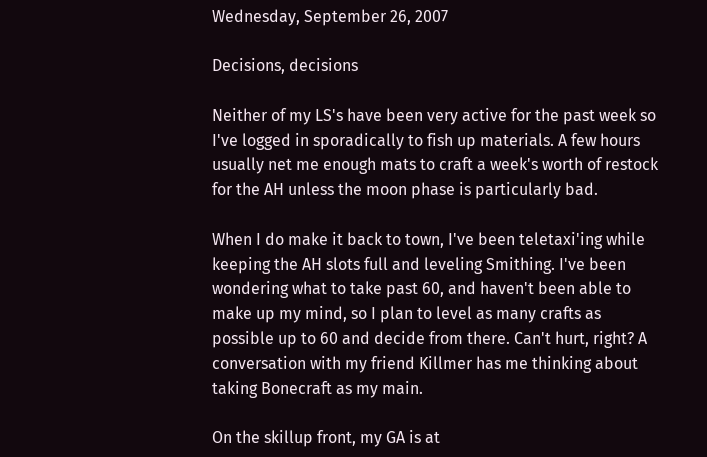Wednesday, September 26, 2007

Decisions, decisions

Neither of my LS's have been very active for the past week so I've logged in sporadically to fish up materials. A few hours usually net me enough mats to craft a week's worth of restock for the AH unless the moon phase is particularly bad.

When I do make it back to town, I've been teletaxi'ing while keeping the AH slots full and leveling Smithing. I've been wondering what to take past 60, and haven't been able to make up my mind, so I plan to level as many crafts as possible up to 60 and decide from there. Can't hurt, right? A conversation with my friend Killmer has me thinking about taking Bonecraft as my main.

On the skillup front, my GA is at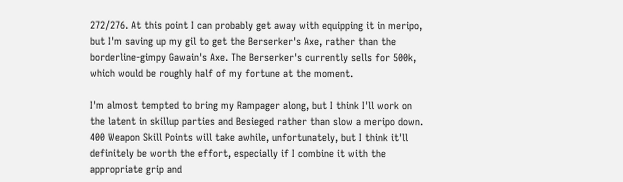272/276. At this point I can probably get away with equipping it in meripo, but I'm saving up my gil to get the Berserker's Axe, rather than the borderline-gimpy Gawain's Axe. The Berserker's currently sells for 500k, which would be roughly half of my fortune at the moment.

I'm almost tempted to bring my Rampager along, but I think I'll work on the latent in skillup parties and Besieged rather than slow a meripo down. 400 Weapon Skill Points will take awhile, unfortunately, but I think it'll definitely be worth the effort, especially if I combine it with the appropriate grip and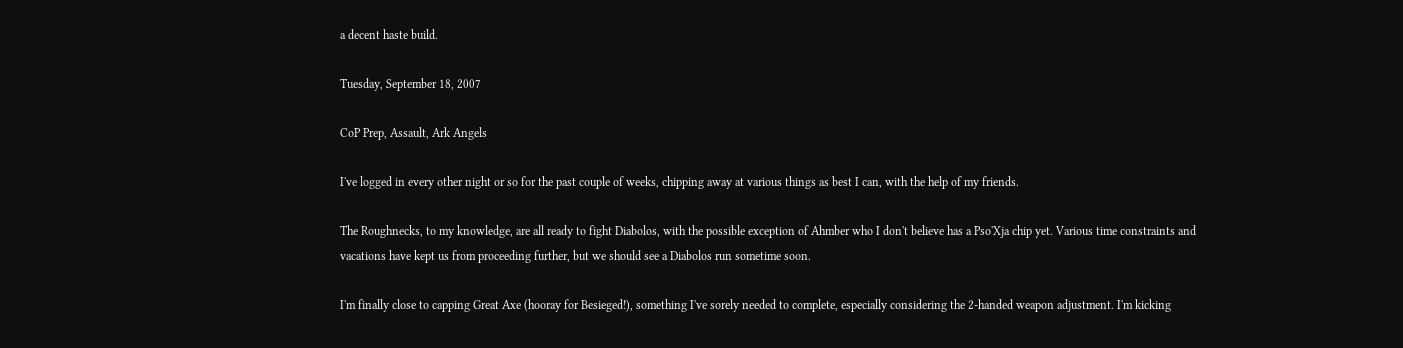a decent haste build.

Tuesday, September 18, 2007

CoP Prep, Assault, Ark Angels

I've logged in every other night or so for the past couple of weeks, chipping away at various things as best I can, with the help of my friends.

The Roughnecks, to my knowledge, are all ready to fight Diabolos, with the possible exception of Ahmber who I don't believe has a Pso'Xja chip yet. Various time constraints and vacations have kept us from proceeding further, but we should see a Diabolos run sometime soon.

I'm finally close to capping Great Axe (hooray for Besieged!), something I've sorely needed to complete, especially considering the 2-handed weapon adjustment. I'm kicking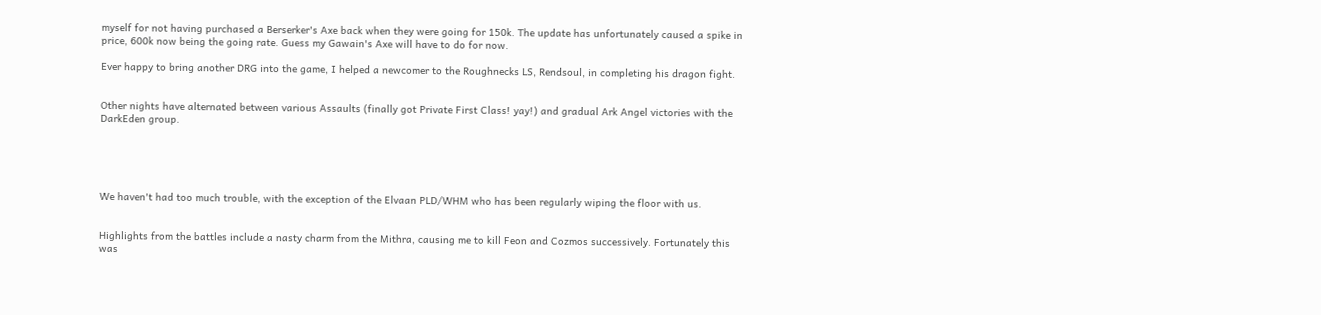myself for not having purchased a Berserker's Axe back when they were going for 150k. The update has unfortunately caused a spike in price, 600k now being the going rate. Guess my Gawain's Axe will have to do for now.

Ever happy to bring another DRG into the game, I helped a newcomer to the Roughnecks LS, Rendsoul, in completing his dragon fight.


Other nights have alternated between various Assaults (finally got Private First Class! yay!) and gradual Ark Angel victories with the DarkEden group.





We haven't had too much trouble, with the exception of the Elvaan PLD/WHM who has been regularly wiping the floor with us.


Highlights from the battles include a nasty charm from the Mithra, causing me to kill Feon and Cozmos successively. Fortunately this was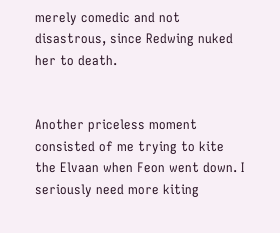merely comedic and not disastrous, since Redwing nuked her to death.


Another priceless moment consisted of me trying to kite the Elvaan when Feon went down. I seriously need more kiting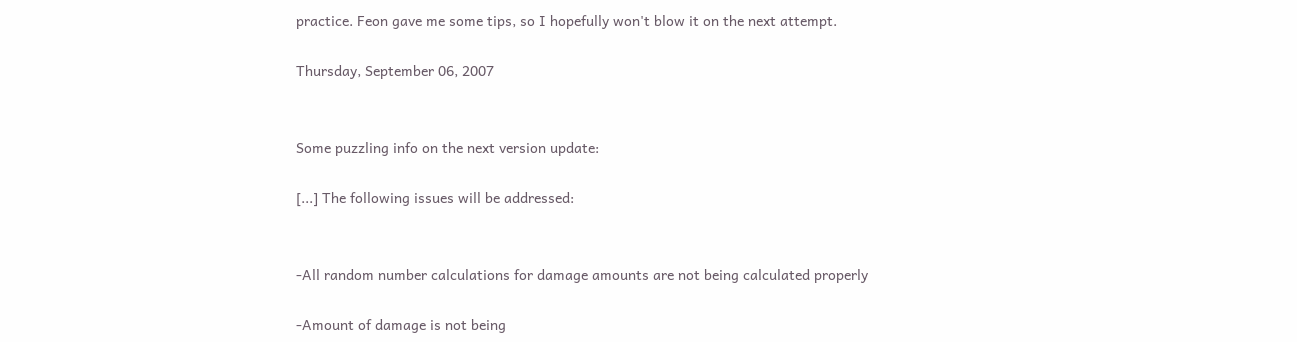practice. Feon gave me some tips, so I hopefully won't blow it on the next attempt.

Thursday, September 06, 2007


Some puzzling info on the next version update:

[...] The following issues will be addressed:


-All random number calculations for damage amounts are not being calculated properly

-Amount of damage is not being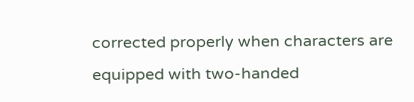corrected properly when characters are equipped with two-handed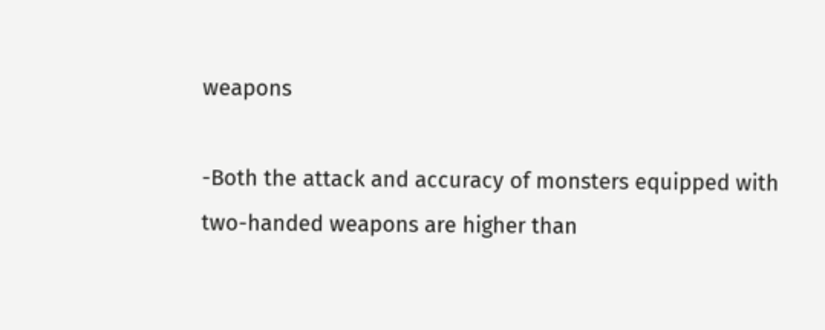weapons

-Both the attack and accuracy of monsters equipped with two-handed weapons are higher than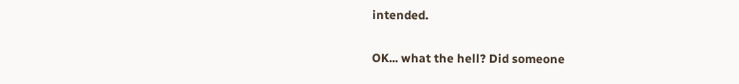intended.

OK... what the hell? Did someone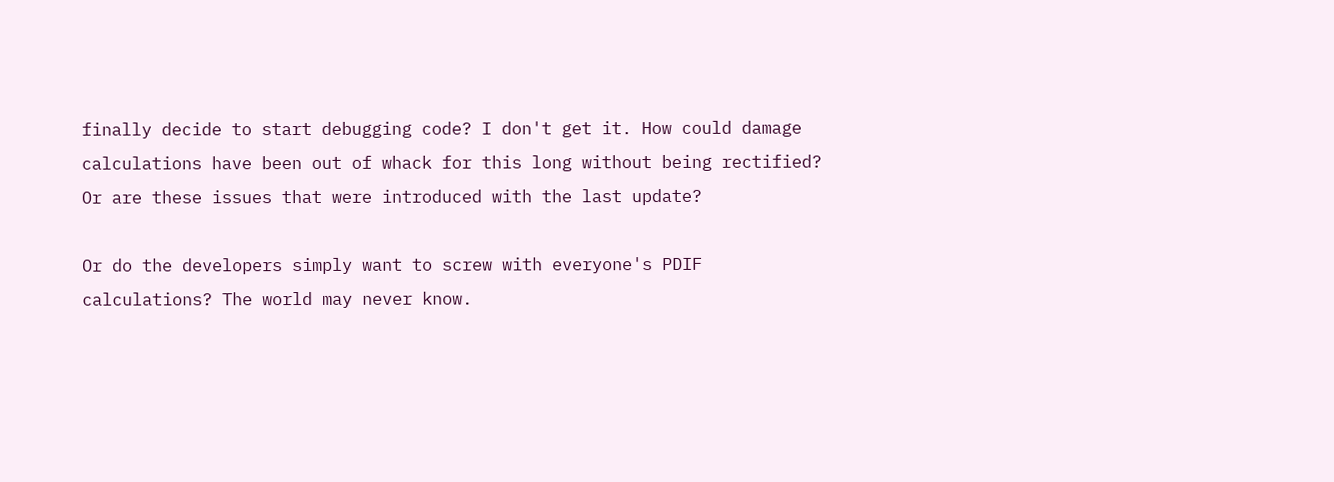finally decide to start debugging code? I don't get it. How could damage calculations have been out of whack for this long without being rectified? Or are these issues that were introduced with the last update?

Or do the developers simply want to screw with everyone's PDIF calculations? The world may never know.